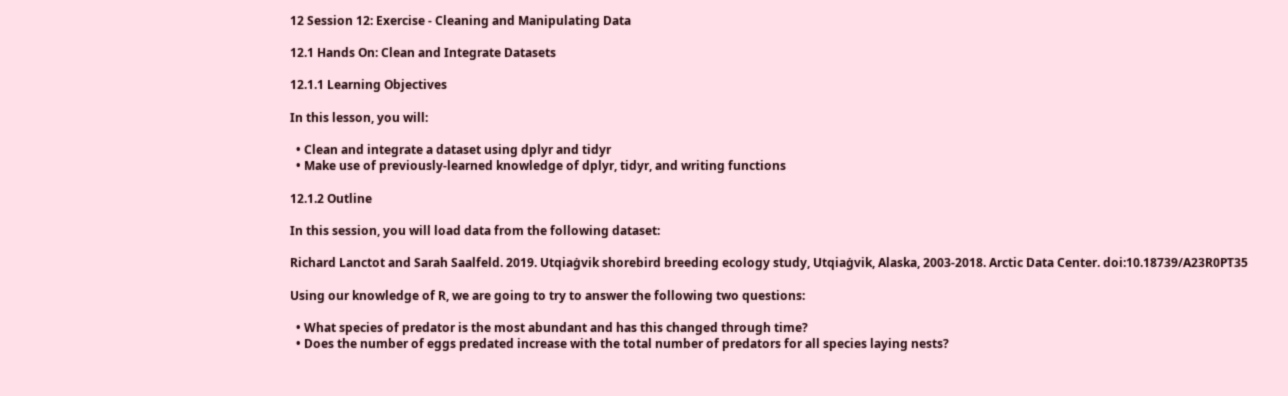12 Session 12: Exercise - Cleaning and Manipulating Data

12.1 Hands On: Clean and Integrate Datasets

12.1.1 Learning Objectives

In this lesson, you will:

  • Clean and integrate a dataset using dplyr and tidyr
  • Make use of previously-learned knowledge of dplyr, tidyr, and writing functions

12.1.2 Outline

In this session, you will load data from the following dataset:

Richard Lanctot and Sarah Saalfeld. 2019. Utqiaġvik shorebird breeding ecology study, Utqiaġvik, Alaska, 2003-2018. Arctic Data Center. doi:10.18739/A23R0PT35

Using our knowledge of R, we are going to try to answer the following two questions:

  • What species of predator is the most abundant and has this changed through time?
  • Does the number of eggs predated increase with the total number of predators for all species laying nests?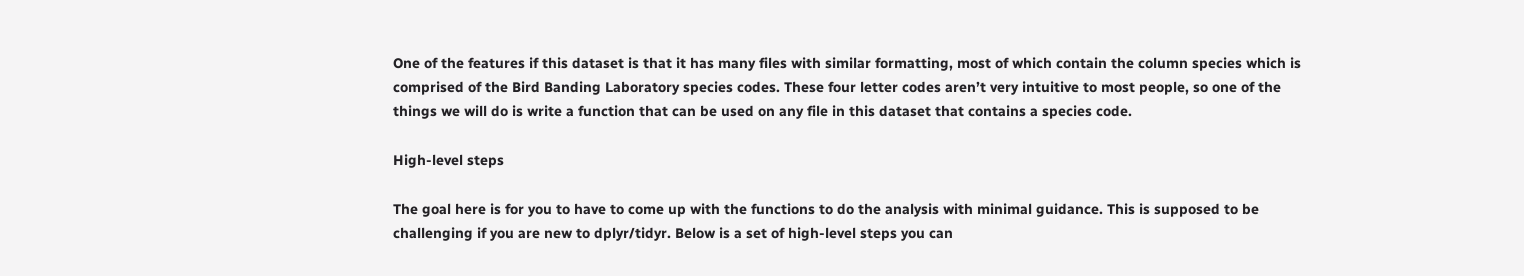One of the features if this dataset is that it has many files with similar formatting, most of which contain the column species which is comprised of the Bird Banding Laboratory species codes. These four letter codes aren’t very intuitive to most people, so one of the things we will do is write a function that can be used on any file in this dataset that contains a species code.

High-level steps

The goal here is for you to have to come up with the functions to do the analysis with minimal guidance. This is supposed to be challenging if you are new to dplyr/tidyr. Below is a set of high-level steps you can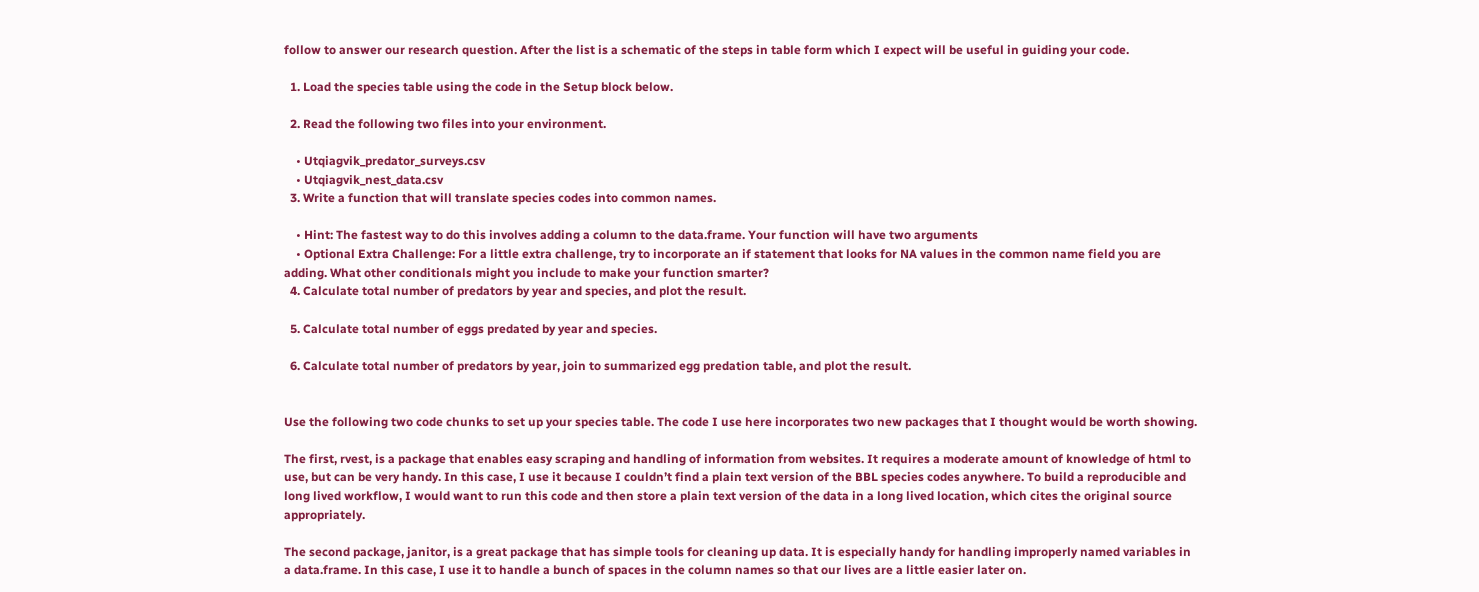follow to answer our research question. After the list is a schematic of the steps in table form which I expect will be useful in guiding your code.

  1. Load the species table using the code in the Setup block below.

  2. Read the following two files into your environment.

    • Utqiagvik_predator_surveys.csv
    • Utqiagvik_nest_data.csv
  3. Write a function that will translate species codes into common names.

    • Hint: The fastest way to do this involves adding a column to the data.frame. Your function will have two arguments
    • Optional Extra Challenge: For a little extra challenge, try to incorporate an if statement that looks for NA values in the common name field you are adding. What other conditionals might you include to make your function smarter?
  4. Calculate total number of predators by year and species, and plot the result.

  5. Calculate total number of eggs predated by year and species.

  6. Calculate total number of predators by year, join to summarized egg predation table, and plot the result.


Use the following two code chunks to set up your species table. The code I use here incorporates two new packages that I thought would be worth showing.

The first, rvest, is a package that enables easy scraping and handling of information from websites. It requires a moderate amount of knowledge of html to use, but can be very handy. In this case, I use it because I couldn’t find a plain text version of the BBL species codes anywhere. To build a reproducible and long lived workflow, I would want to run this code and then store a plain text version of the data in a long lived location, which cites the original source appropriately.

The second package, janitor, is a great package that has simple tools for cleaning up data. It is especially handy for handling improperly named variables in a data.frame. In this case, I use it to handle a bunch of spaces in the column names so that our lives are a little easier later on.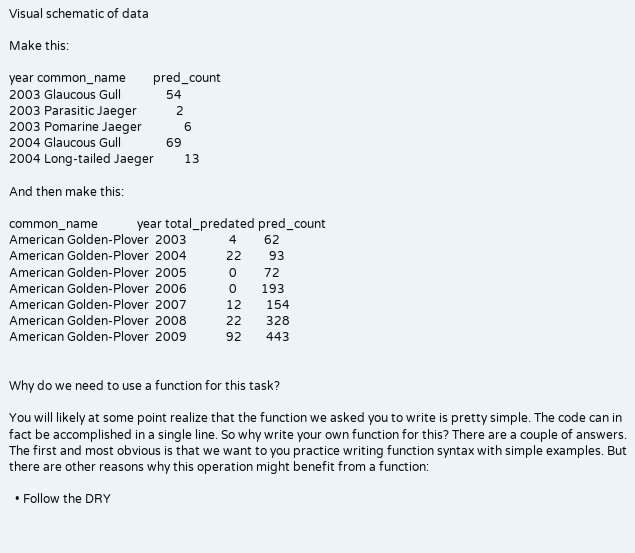Visual schematic of data

Make this:

year common_name         pred_count
2003 Glaucous Gull               54
2003 Parasitic Jaeger             2
2003 Pomarine Jaeger              6
2004 Glaucous Gull               69
2004 Long-tailed Jaeger          13

And then make this:

common_name             year total_predated pred_count
American Golden-Plover  2003              4         62
American Golden-Plover  2004             22         93
American Golden-Plover  2005              0         72
American Golden-Plover  2006              0        193
American Golden-Plover  2007             12        154
American Golden-Plover  2008             22        328
American Golden-Plover  2009             92        443


Why do we need to use a function for this task?

You will likely at some point realize that the function we asked you to write is pretty simple. The code can in fact be accomplished in a single line. So why write your own function for this? There are a couple of answers. The first and most obvious is that we want to you practice writing function syntax with simple examples. But there are other reasons why this operation might benefit from a function:

  • Follow the DRY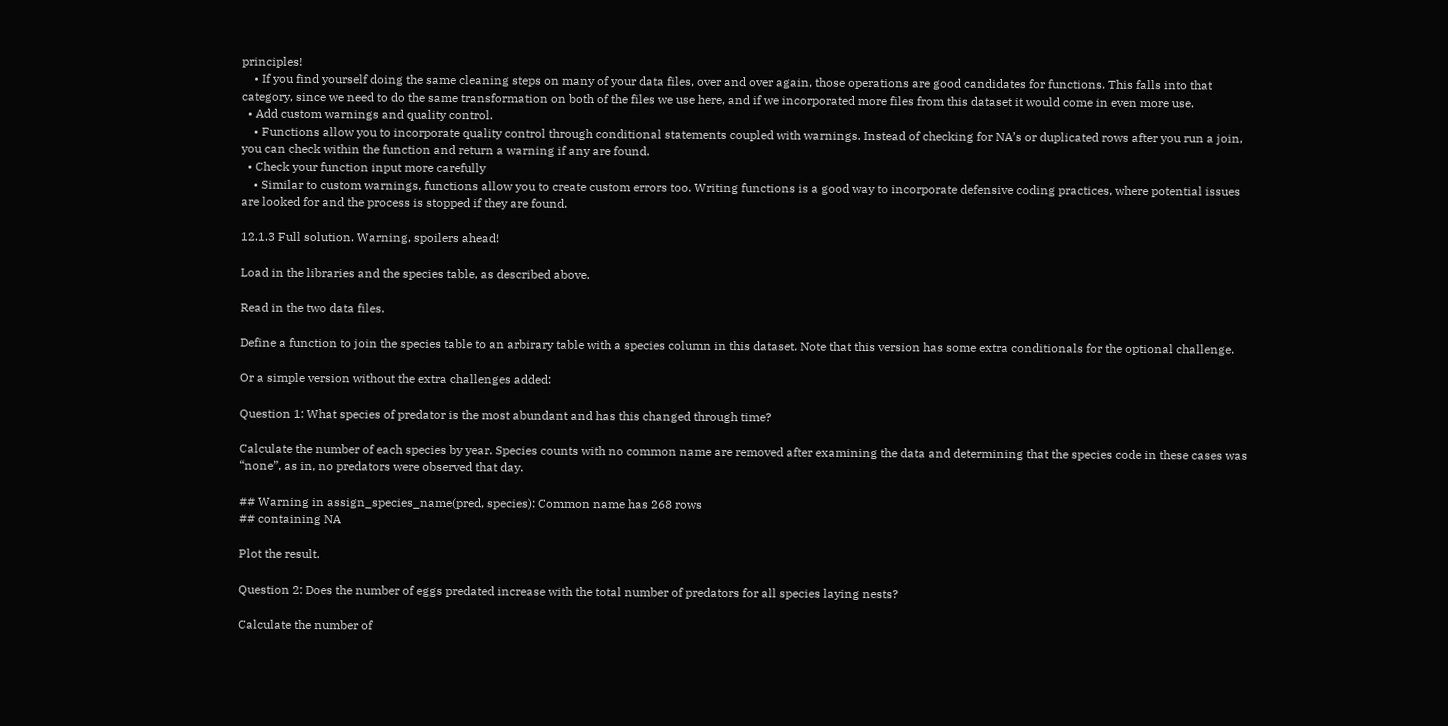principles!
    • If you find yourself doing the same cleaning steps on many of your data files, over and over again, those operations are good candidates for functions. This falls into that category, since we need to do the same transformation on both of the files we use here, and if we incorporated more files from this dataset it would come in even more use.
  • Add custom warnings and quality control.
    • Functions allow you to incorporate quality control through conditional statements coupled with warnings. Instead of checking for NA’s or duplicated rows after you run a join, you can check within the function and return a warning if any are found.
  • Check your function input more carefully
    • Similar to custom warnings, functions allow you to create custom errors too. Writing functions is a good way to incorporate defensive coding practices, where potential issues are looked for and the process is stopped if they are found.

12.1.3 Full solution. Warning, spoilers ahead!

Load in the libraries and the species table, as described above.

Read in the two data files.

Define a function to join the species table to an arbirary table with a species column in this dataset. Note that this version has some extra conditionals for the optional challenge.

Or a simple version without the extra challenges added:

Question 1: What species of predator is the most abundant and has this changed through time?

Calculate the number of each species by year. Species counts with no common name are removed after examining the data and determining that the species code in these cases was “none”, as in, no predators were observed that day.

## Warning in assign_species_name(pred, species): Common name has 268 rows
## containing NA

Plot the result.

Question 2: Does the number of eggs predated increase with the total number of predators for all species laying nests?

Calculate the number of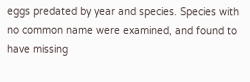eggs predated by year and species. Species with no common name were examined, and found to have missing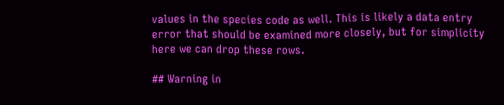values in the species code as well. This is likely a data entry error that should be examined more closely, but for simplicity here we can drop these rows.

## Warning in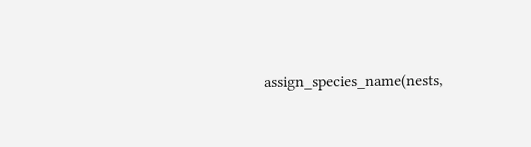assign_species_name(nests,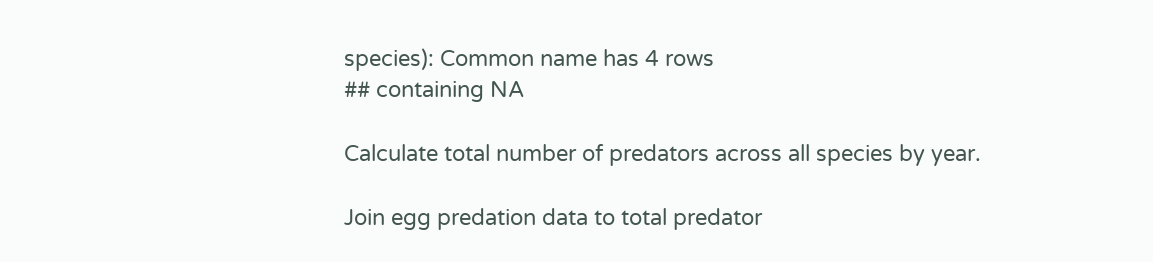species): Common name has 4 rows
## containing NA

Calculate total number of predators across all species by year.

Join egg predation data to total predator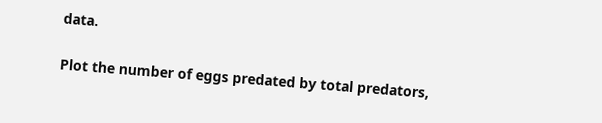data.

Plot the number of eggs predated by total predators,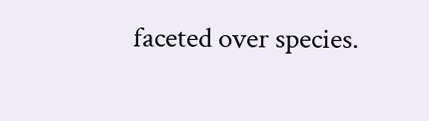faceted over species.